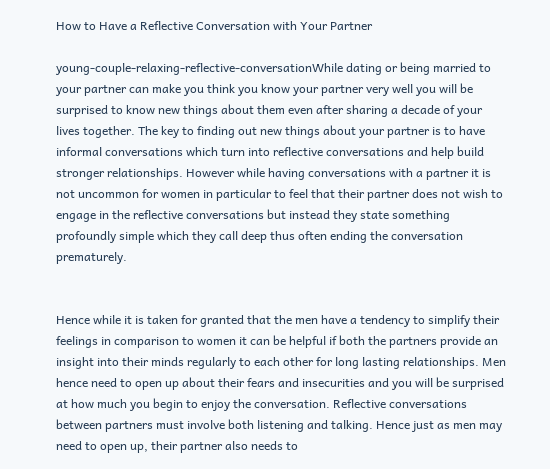How to Have a Reflective Conversation with Your Partner

young-couple-relaxing-reflective-conversationWhile dating or being married to your partner can make you think you know your partner very well you will be surprised to know new things about them even after sharing a decade of your lives together. The key to finding out new things about your partner is to have informal conversations which turn into reflective conversations and help build stronger relationships. However while having conversations with a partner it is not uncommon for women in particular to feel that their partner does not wish to engage in the reflective conversations but instead they state something profoundly simple which they call deep thus often ending the conversation prematurely.


Hence while it is taken for granted that the men have a tendency to simplify their feelings in comparison to women it can be helpful if both the partners provide an insight into their minds regularly to each other for long lasting relationships. Men hence need to open up about their fears and insecurities and you will be surprised at how much you begin to enjoy the conversation. Reflective conversations between partners must involve both listening and talking. Hence just as men may need to open up, their partner also needs to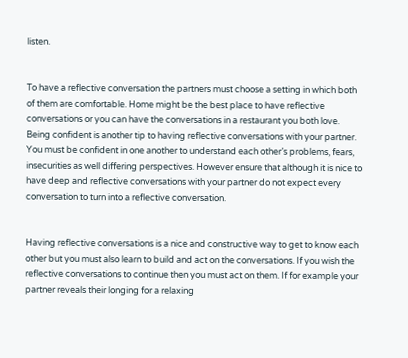listen.


To have a reflective conversation the partners must choose a setting in which both of them are comfortable. Home might be the best place to have reflective conversations or you can have the conversations in a restaurant you both love. Being confident is another tip to having reflective conversations with your partner. You must be confident in one another to understand each other’s problems, fears, insecurities as well differing perspectives. However ensure that although it is nice to have deep and reflective conversations with your partner do not expect every conversation to turn into a reflective conversation.


Having reflective conversations is a nice and constructive way to get to know each other but you must also learn to build and act on the conversations. If you wish the reflective conversations to continue then you must act on them. If for example your partner reveals their longing for a relaxing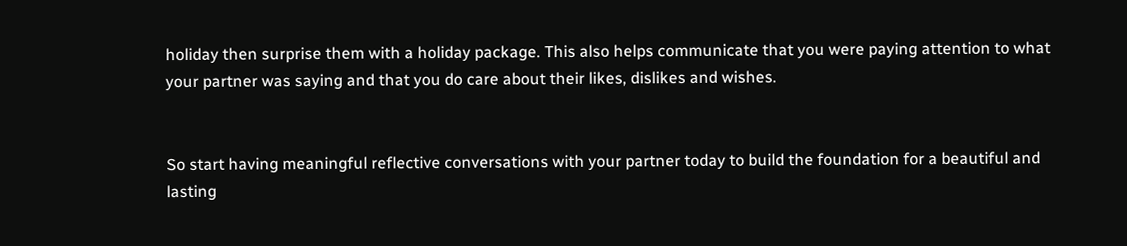holiday then surprise them with a holiday package. This also helps communicate that you were paying attention to what your partner was saying and that you do care about their likes, dislikes and wishes.


So start having meaningful reflective conversations with your partner today to build the foundation for a beautiful and lasting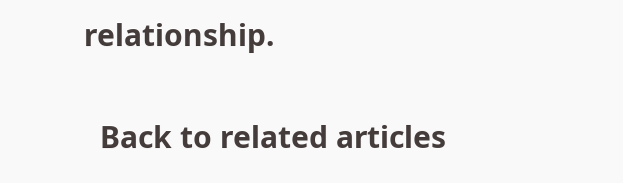relationship.

  Back to related articles